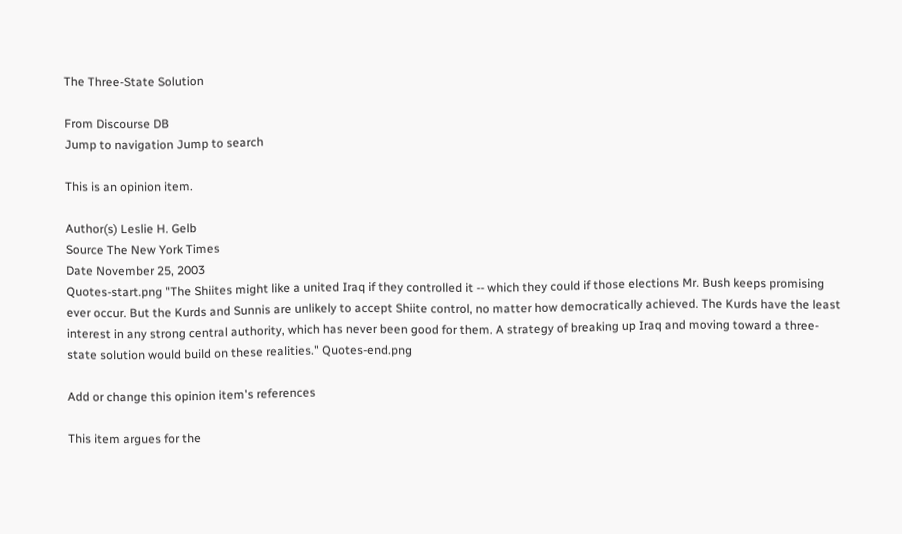The Three-State Solution

From Discourse DB
Jump to navigation Jump to search

This is an opinion item.

Author(s) Leslie H. Gelb
Source The New York Times
Date November 25, 2003
Quotes-start.png "The Shiites might like a united Iraq if they controlled it -- which they could if those elections Mr. Bush keeps promising ever occur. But the Kurds and Sunnis are unlikely to accept Shiite control, no matter how democratically achieved. The Kurds have the least interest in any strong central authority, which has never been good for them. A strategy of breaking up Iraq and moving toward a three-state solution would build on these realities." Quotes-end.png

Add or change this opinion item's references

This item argues for the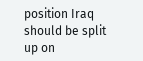position Iraq should be split up on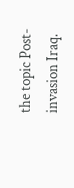the topic Post-invasion Iraq.